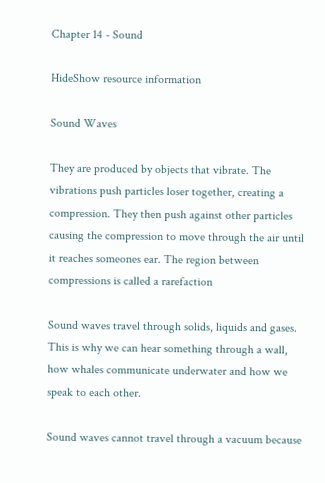Chapter 14 - Sound

HideShow resource information

Sound Waves

They are produced by objects that vibrate. The vibrations push particles loser together, creating a compression. They then push against other particles causing the compression to move through the air until it reaches someones ear. The region between compressions is called a rarefaction

Sound waves travel through solids, liquids and gases. This is why we can hear something through a wall, how whales communicate underwater and how we speak to each other.

Sound waves cannot travel through a vacuum because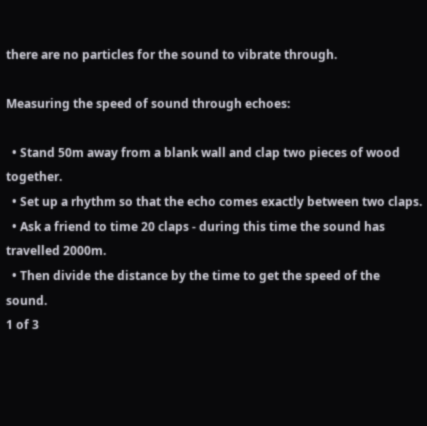there are no particles for the sound to vibrate through.

Measuring the speed of sound through echoes:

  • Stand 50m away from a blank wall and clap two pieces of wood together.
  • Set up a rhythm so that the echo comes exactly between two claps.
  • Ask a friend to time 20 claps - during this time the sound has travelled 2000m.
  • Then divide the distance by the time to get the speed of the sound.
1 of 3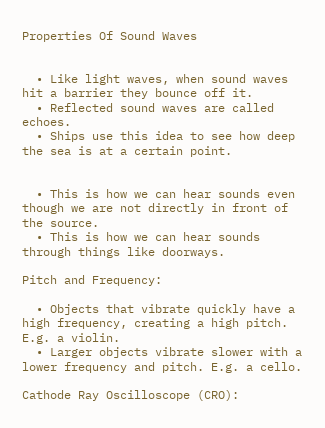Properties Of Sound Waves


  • Like light waves, when sound waves hit a barrier they bounce off it.
  • Reflected sound waves are called echoes.
  • Ships use this idea to see how deep the sea is at a certain point.


  • This is how we can hear sounds even though we are not directly in front of the source.
  • This is how we can hear sounds through things like doorways.

Pitch and Frequency:

  • Objects that vibrate quickly have a high frequency, creating a high pitch. E.g. a violin.
  • Larger objects vibrate slower with a lower frequency and pitch. E.g. a cello.

Cathode Ray Oscilloscope (CRO):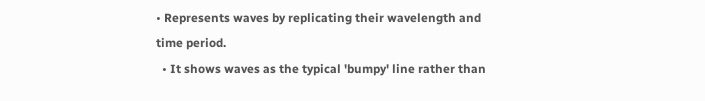• Represents waves by replicating their wavelength and time period.
  • It shows waves as the typical 'bumpy' line rather than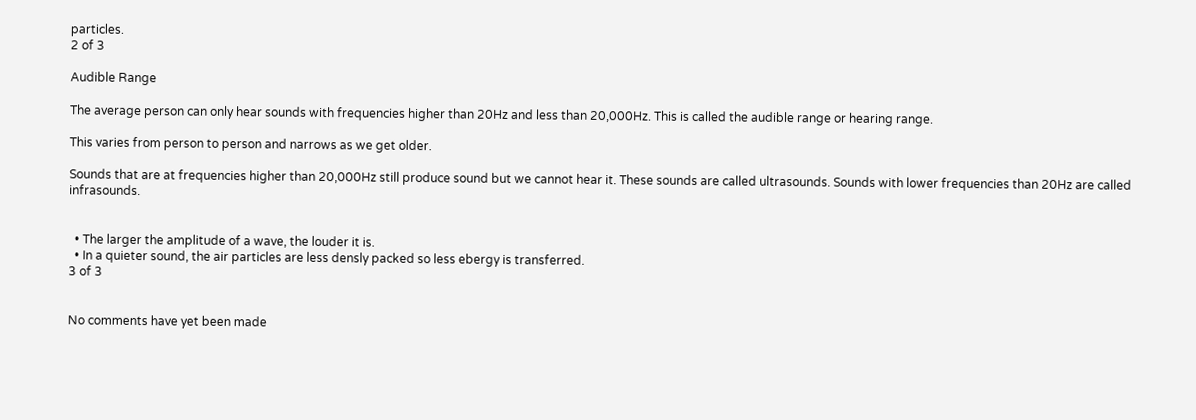particles.
2 of 3

Audible Range

The average person can only hear sounds with frequencies higher than 20Hz and less than 20,000Hz. This is called the audible range or hearing range.

This varies from person to person and narrows as we get older.

Sounds that are at frequencies higher than 20,000Hz still produce sound but we cannot hear it. These sounds are called ultrasounds. Sounds with lower frequencies than 20Hz are called infrasounds.


  • The larger the amplitude of a wave, the louder it is.
  • In a quieter sound, the air particles are less densly packed so less ebergy is transferred.
3 of 3


No comments have yet been made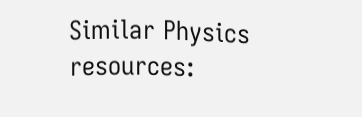Similar Physics resources: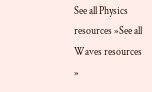See all Physics resources »See all Waves resources »